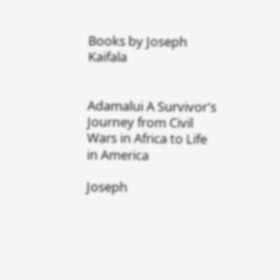Books by Joseph Kaifala


Adamalui A Survivor's Journey from Civil Wars in Africa to Life in America

Joseph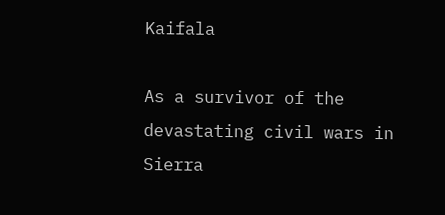Kaifala

As a survivor of the devastating civil wars in Sierra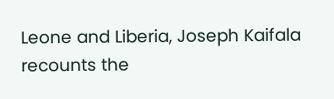Leone and Liberia, Joseph Kaifala recounts the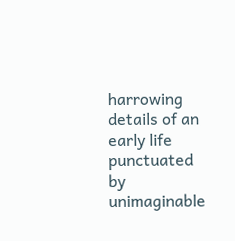harrowing details of an early life punctuated by unimaginable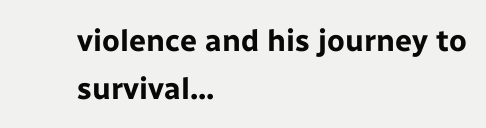violence and his journey to survival...